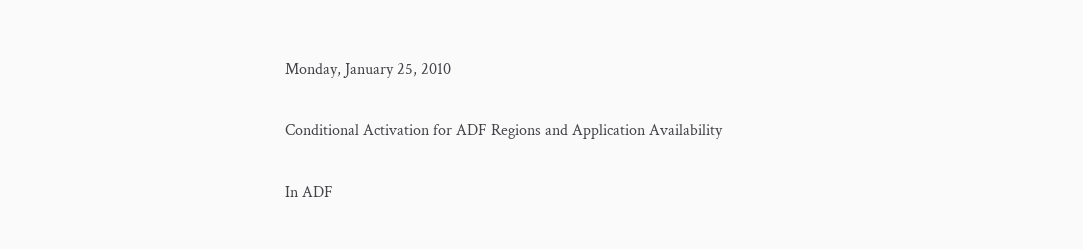Monday, January 25, 2010

Conditional Activation for ADF Regions and Application Availability

In ADF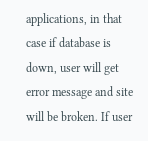applications, in that case if database is down, user will get error message and site will be broken. If user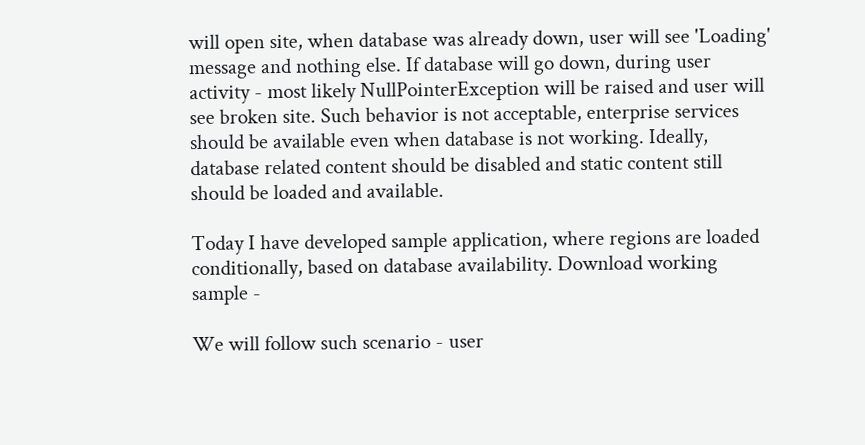will open site, when database was already down, user will see 'Loading' message and nothing else. If database will go down, during user activity - most likely NullPointerException will be raised and user will see broken site. Such behavior is not acceptable, enterprise services should be available even when database is not working. Ideally, database related content should be disabled and static content still should be loaded and available.

Today I have developed sample application, where regions are loaded conditionally, based on database availability. Download working sample -

We will follow such scenario - user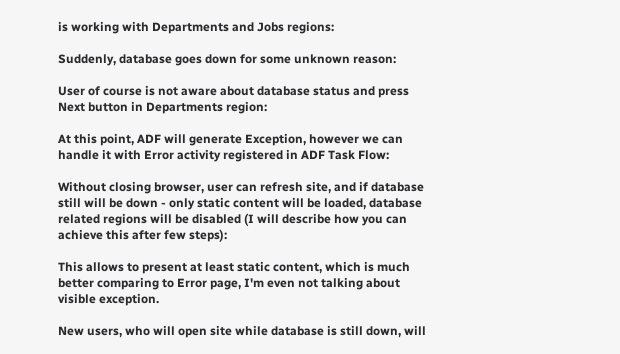is working with Departments and Jobs regions:

Suddenly, database goes down for some unknown reason:

User of course is not aware about database status and press Next button in Departments region:

At this point, ADF will generate Exception, however we can handle it with Error activity registered in ADF Task Flow:

Without closing browser, user can refresh site, and if database still will be down - only static content will be loaded, database related regions will be disabled (I will describe how you can achieve this after few steps):

This allows to present at least static content, which is much better comparing to Error page, I'm even not talking about visible exception.

New users, who will open site while database is still down, will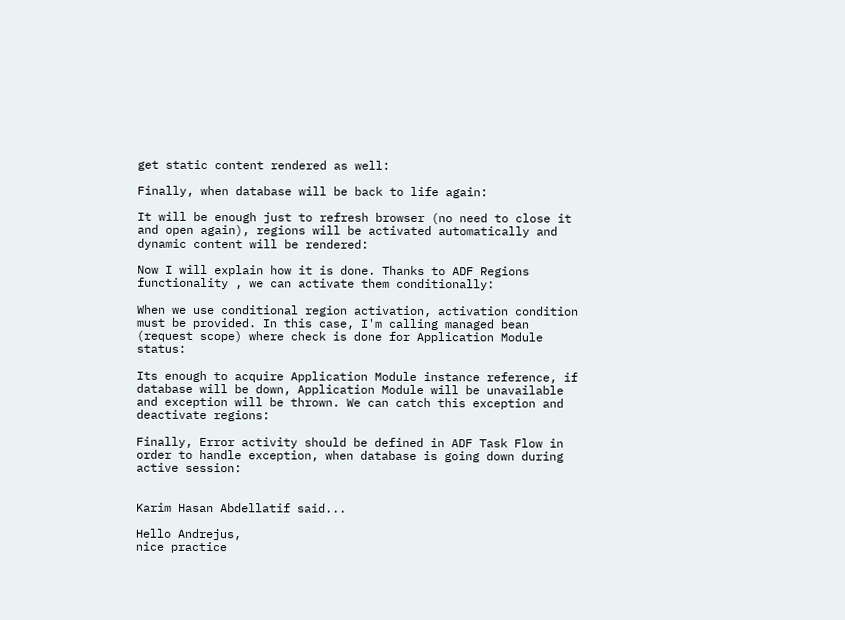get static content rendered as well:

Finally, when database will be back to life again:

It will be enough just to refresh browser (no need to close it and open again), regions will be activated automatically and dynamic content will be rendered:

Now I will explain how it is done. Thanks to ADF Regions functionality , we can activate them conditionally:

When we use conditional region activation, activation condition must be provided. In this case, I'm calling managed bean (request scope) where check is done for Application Module status:

Its enough to acquire Application Module instance reference, if database will be down, Application Module will be unavailable and exception will be thrown. We can catch this exception and deactivate regions:

Finally, Error activity should be defined in ADF Task Flow in order to handle exception, when database is going down during active session:


Karim Hasan Abdellatif said...

Hello Andrejus,
nice practice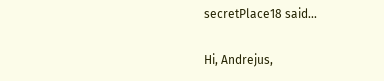secretPlace18 said...

Hi, Andrejus,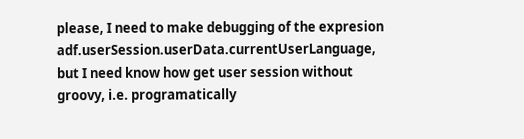please, I need to make debugging of the expresion adf.userSession.userData.currentUserLanguage, but I need know how get user session without groovy, i.e. programatically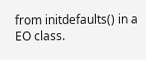from initdefaults() in a EO class.